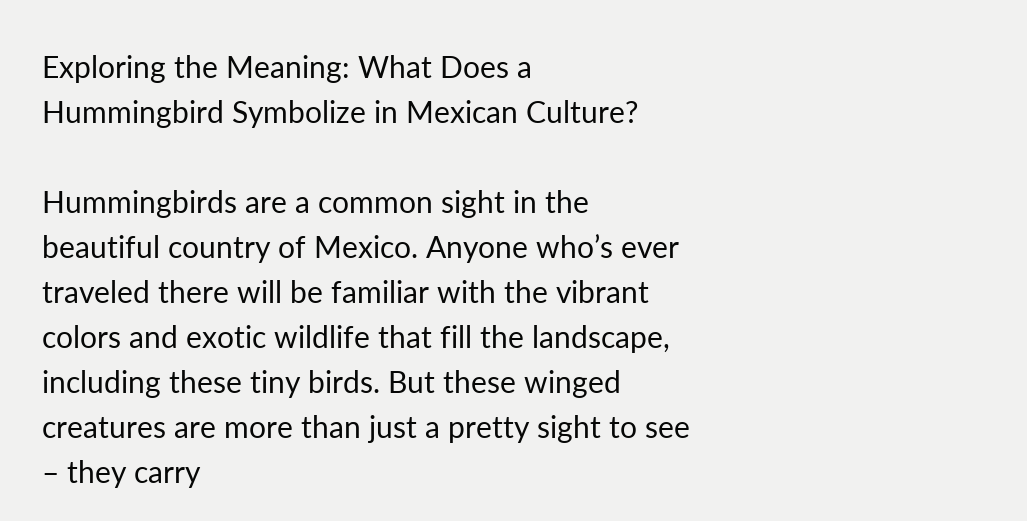Exploring the Meaning: What Does a Hummingbird Symbolize in Mexican Culture?

Hummingbirds are a common sight in the beautiful country of Mexico. Anyone who’s ever traveled there will be familiar with the vibrant colors and exotic wildlife that fill the landscape, including these tiny birds. But these winged creatures are more than just a pretty sight to see – they carry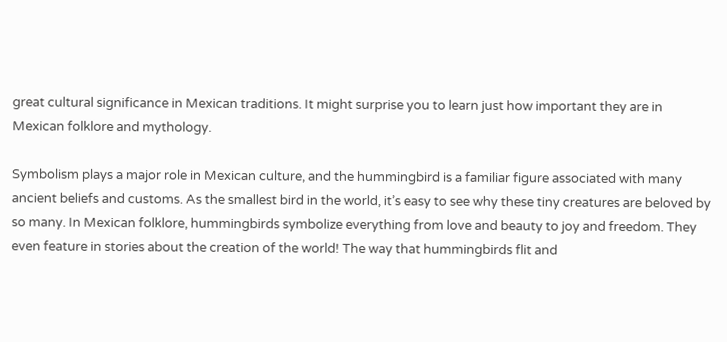great cultural significance in Mexican traditions. It might surprise you to learn just how important they are in Mexican folklore and mythology.

Symbolism plays a major role in Mexican culture, and the hummingbird is a familiar figure associated with many ancient beliefs and customs. As the smallest bird in the world, it’s easy to see why these tiny creatures are beloved by so many. In Mexican folklore, hummingbirds symbolize everything from love and beauty to joy and freedom. They even feature in stories about the creation of the world! The way that hummingbirds flit and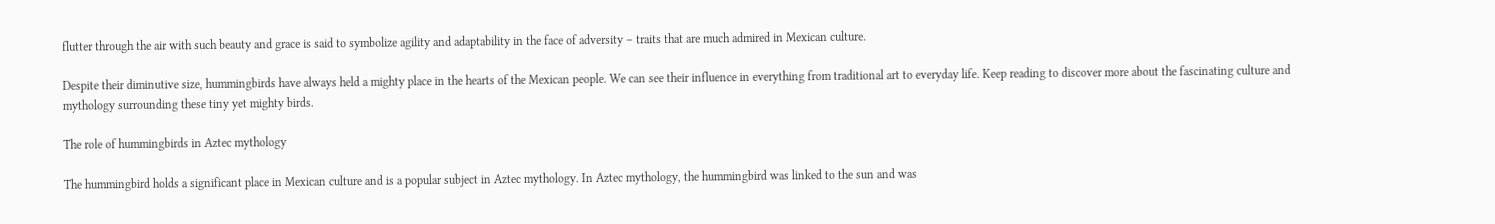flutter through the air with such beauty and grace is said to symbolize agility and adaptability in the face of adversity – traits that are much admired in Mexican culture.

Despite their diminutive size, hummingbirds have always held a mighty place in the hearts of the Mexican people. We can see their influence in everything from traditional art to everyday life. Keep reading to discover more about the fascinating culture and mythology surrounding these tiny yet mighty birds.

The role of hummingbirds in Aztec mythology

The hummingbird holds a significant place in Mexican culture and is a popular subject in Aztec mythology. In Aztec mythology, the hummingbird was linked to the sun and was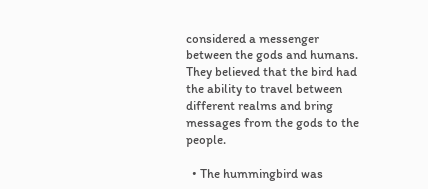considered a messenger between the gods and humans. They believed that the bird had the ability to travel between different realms and bring messages from the gods to the people.

  • The hummingbird was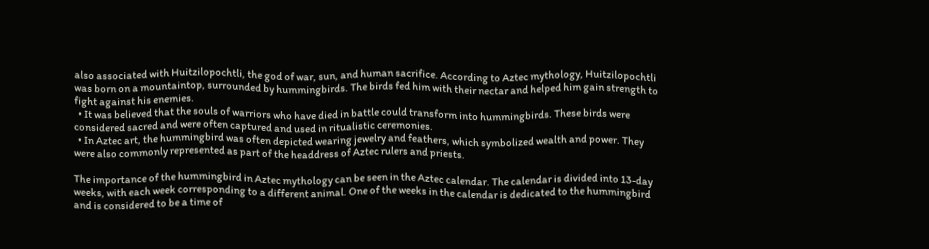also associated with Huitzilopochtli, the god of war, sun, and human sacrifice. According to Aztec mythology, Huitzilopochtli was born on a mountaintop, surrounded by hummingbirds. The birds fed him with their nectar and helped him gain strength to fight against his enemies.
  • It was believed that the souls of warriors who have died in battle could transform into hummingbirds. These birds were considered sacred and were often captured and used in ritualistic ceremonies.
  • In Aztec art, the hummingbird was often depicted wearing jewelry and feathers, which symbolized wealth and power. They were also commonly represented as part of the headdress of Aztec rulers and priests.

The importance of the hummingbird in Aztec mythology can be seen in the Aztec calendar. The calendar is divided into 13-day weeks, with each week corresponding to a different animal. One of the weeks in the calendar is dedicated to the hummingbird and is considered to be a time of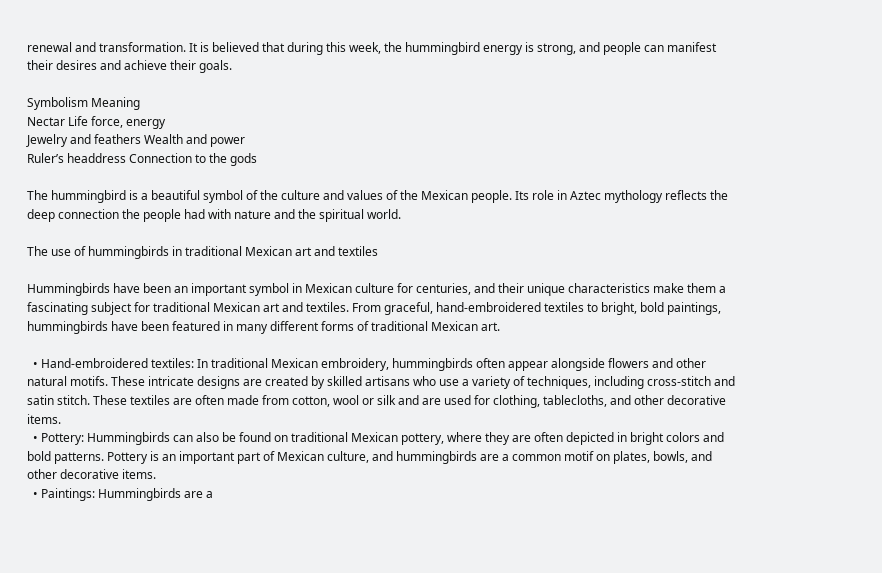renewal and transformation. It is believed that during this week, the hummingbird energy is strong, and people can manifest their desires and achieve their goals.

Symbolism Meaning
Nectar Life force, energy
Jewelry and feathers Wealth and power
Ruler’s headdress Connection to the gods

The hummingbird is a beautiful symbol of the culture and values of the Mexican people. Its role in Aztec mythology reflects the deep connection the people had with nature and the spiritual world.

The use of hummingbirds in traditional Mexican art and textiles

Hummingbirds have been an important symbol in Mexican culture for centuries, and their unique characteristics make them a fascinating subject for traditional Mexican art and textiles. From graceful, hand-embroidered textiles to bright, bold paintings, hummingbirds have been featured in many different forms of traditional Mexican art.

  • Hand-embroidered textiles: In traditional Mexican embroidery, hummingbirds often appear alongside flowers and other natural motifs. These intricate designs are created by skilled artisans who use a variety of techniques, including cross-stitch and satin stitch. These textiles are often made from cotton, wool or silk and are used for clothing, tablecloths, and other decorative items.
  • Pottery: Hummingbirds can also be found on traditional Mexican pottery, where they are often depicted in bright colors and bold patterns. Pottery is an important part of Mexican culture, and hummingbirds are a common motif on plates, bowls, and other decorative items.
  • Paintings: Hummingbirds are a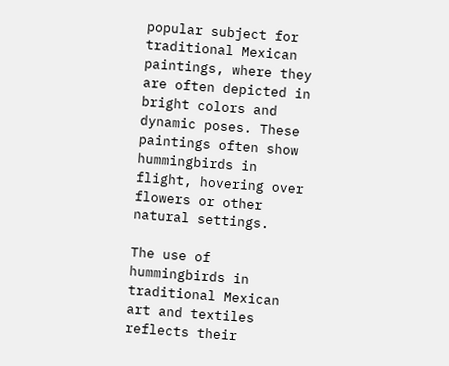popular subject for traditional Mexican paintings, where they are often depicted in bright colors and dynamic poses. These paintings often show hummingbirds in flight, hovering over flowers or other natural settings.

The use of hummingbirds in traditional Mexican art and textiles reflects their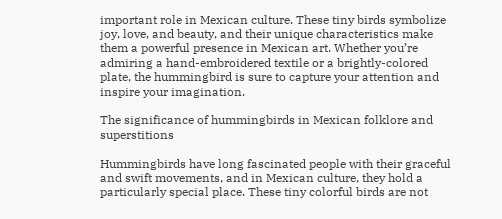important role in Mexican culture. These tiny birds symbolize joy, love, and beauty, and their unique characteristics make them a powerful presence in Mexican art. Whether you’re admiring a hand-embroidered textile or a brightly-colored plate, the hummingbird is sure to capture your attention and inspire your imagination.

The significance of hummingbirds in Mexican folklore and superstitions

Hummingbirds have long fascinated people with their graceful and swift movements, and in Mexican culture, they hold a particularly special place. These tiny colorful birds are not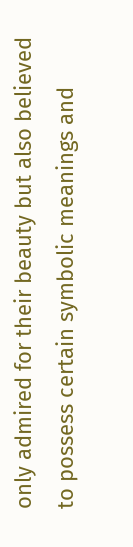only admired for their beauty but also believed to possess certain symbolic meanings and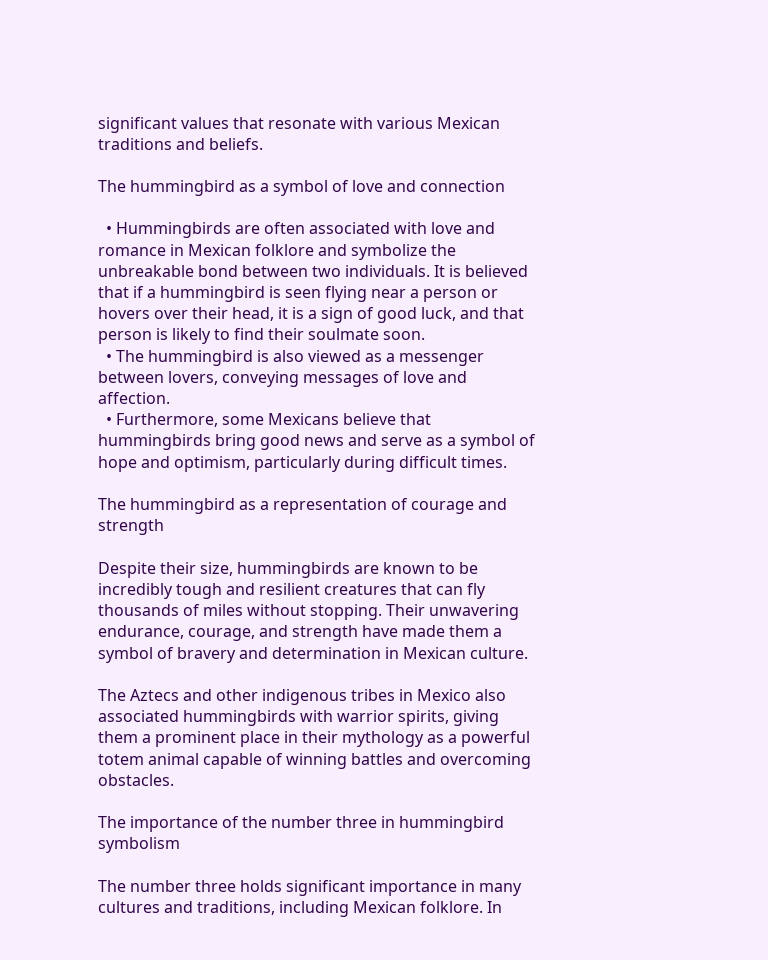significant values that resonate with various Mexican traditions and beliefs.

The hummingbird as a symbol of love and connection

  • Hummingbirds are often associated with love and romance in Mexican folklore and symbolize the unbreakable bond between two individuals. It is believed that if a hummingbird is seen flying near a person or hovers over their head, it is a sign of good luck, and that person is likely to find their soulmate soon.
  • The hummingbird is also viewed as a messenger between lovers, conveying messages of love and affection.
  • Furthermore, some Mexicans believe that hummingbirds bring good news and serve as a symbol of hope and optimism, particularly during difficult times.

The hummingbird as a representation of courage and strength

Despite their size, hummingbirds are known to be incredibly tough and resilient creatures that can fly thousands of miles without stopping. Their unwavering endurance, courage, and strength have made them a symbol of bravery and determination in Mexican culture.

The Aztecs and other indigenous tribes in Mexico also associated hummingbirds with warrior spirits, giving them a prominent place in their mythology as a powerful totem animal capable of winning battles and overcoming obstacles.

The importance of the number three in hummingbird symbolism

The number three holds significant importance in many cultures and traditions, including Mexican folklore. In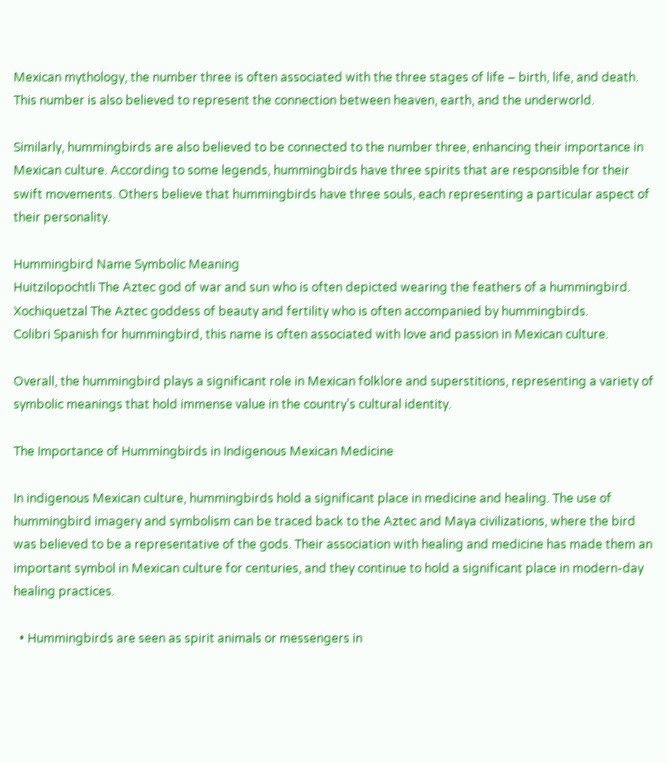Mexican mythology, the number three is often associated with the three stages of life – birth, life, and death. This number is also believed to represent the connection between heaven, earth, and the underworld.

Similarly, hummingbirds are also believed to be connected to the number three, enhancing their importance in Mexican culture. According to some legends, hummingbirds have three spirits that are responsible for their swift movements. Others believe that hummingbirds have three souls, each representing a particular aspect of their personality.

Hummingbird Name Symbolic Meaning
Huitzilopochtli The Aztec god of war and sun who is often depicted wearing the feathers of a hummingbird.
Xochiquetzal The Aztec goddess of beauty and fertility who is often accompanied by hummingbirds.
Colibri Spanish for hummingbird, this name is often associated with love and passion in Mexican culture.

Overall, the hummingbird plays a significant role in Mexican folklore and superstitions, representing a variety of symbolic meanings that hold immense value in the country’s cultural identity.

The Importance of Hummingbirds in Indigenous Mexican Medicine

In indigenous Mexican culture, hummingbirds hold a significant place in medicine and healing. The use of hummingbird imagery and symbolism can be traced back to the Aztec and Maya civilizations, where the bird was believed to be a representative of the gods. Their association with healing and medicine has made them an important symbol in Mexican culture for centuries, and they continue to hold a significant place in modern-day healing practices.

  • Hummingbirds are seen as spirit animals or messengers in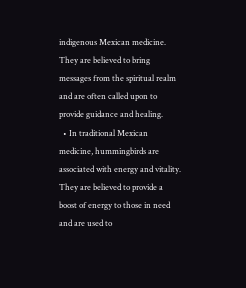indigenous Mexican medicine. They are believed to bring messages from the spiritual realm and are often called upon to provide guidance and healing.
  • In traditional Mexican medicine, hummingbirds are associated with energy and vitality. They are believed to provide a boost of energy to those in need and are used to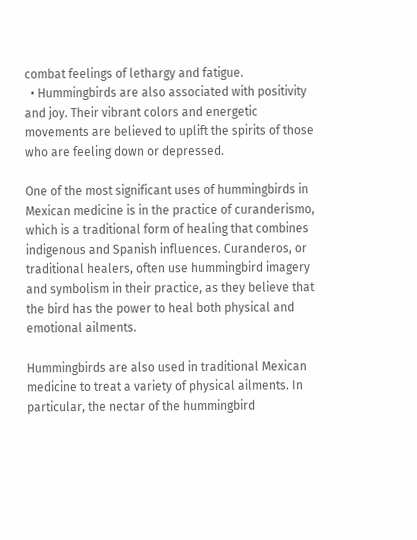combat feelings of lethargy and fatigue.
  • Hummingbirds are also associated with positivity and joy. Their vibrant colors and energetic movements are believed to uplift the spirits of those who are feeling down or depressed.

One of the most significant uses of hummingbirds in Mexican medicine is in the practice of curanderismo, which is a traditional form of healing that combines indigenous and Spanish influences. Curanderos, or traditional healers, often use hummingbird imagery and symbolism in their practice, as they believe that the bird has the power to heal both physical and emotional ailments.

Hummingbirds are also used in traditional Mexican medicine to treat a variety of physical ailments. In particular, the nectar of the hummingbird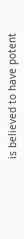is believed to have potent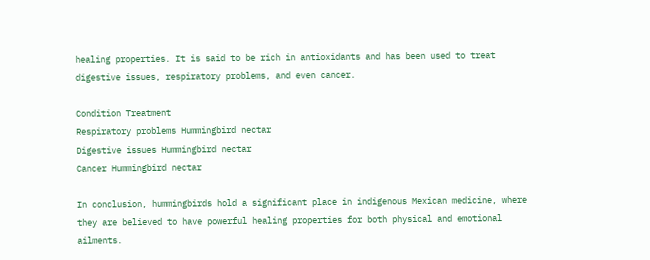healing properties. It is said to be rich in antioxidants and has been used to treat digestive issues, respiratory problems, and even cancer.

Condition Treatment
Respiratory problems Hummingbird nectar
Digestive issues Hummingbird nectar
Cancer Hummingbird nectar

In conclusion, hummingbirds hold a significant place in indigenous Mexican medicine, where they are believed to have powerful healing properties for both physical and emotional ailments.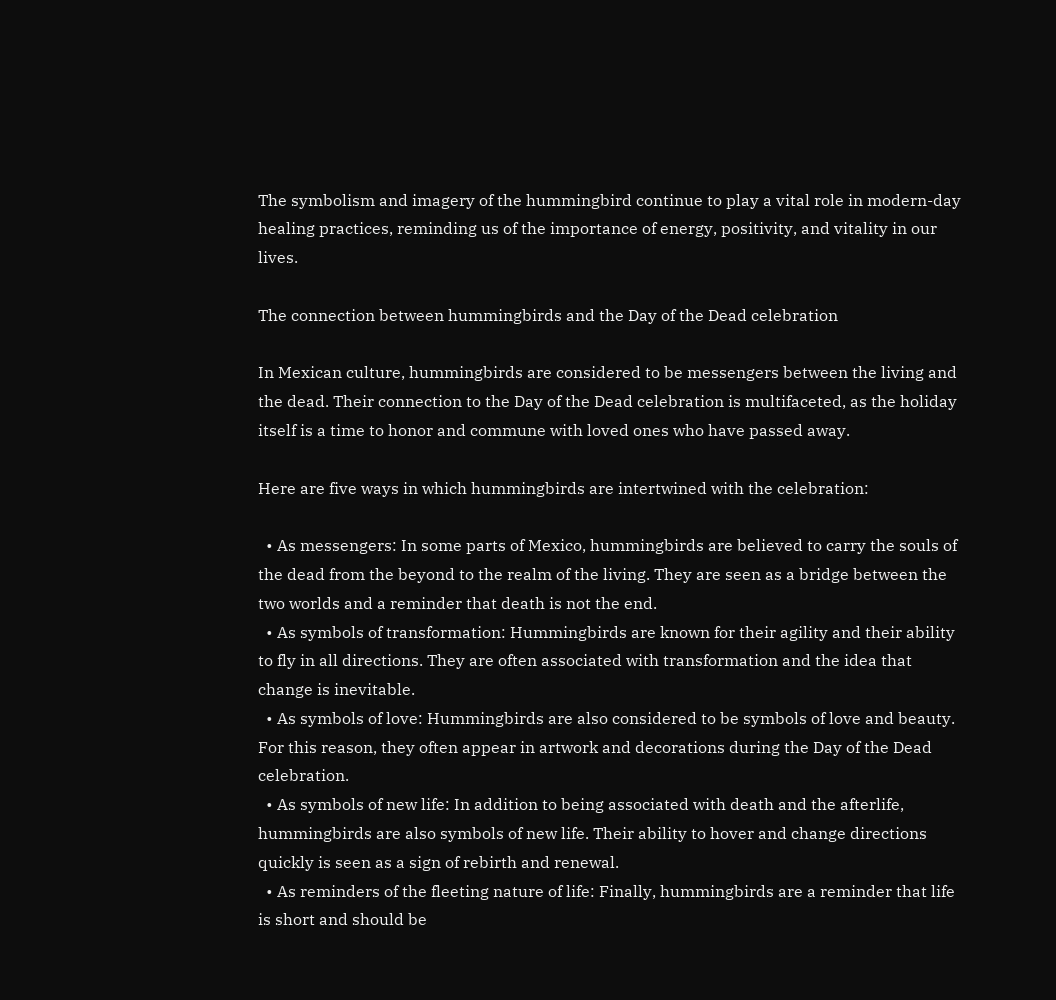The symbolism and imagery of the hummingbird continue to play a vital role in modern-day healing practices, reminding us of the importance of energy, positivity, and vitality in our lives.

The connection between hummingbirds and the Day of the Dead celebration

In Mexican culture, hummingbirds are considered to be messengers between the living and the dead. Their connection to the Day of the Dead celebration is multifaceted, as the holiday itself is a time to honor and commune with loved ones who have passed away.

Here are five ways in which hummingbirds are intertwined with the celebration:

  • As messengers: In some parts of Mexico, hummingbirds are believed to carry the souls of the dead from the beyond to the realm of the living. They are seen as a bridge between the two worlds and a reminder that death is not the end.
  • As symbols of transformation: Hummingbirds are known for their agility and their ability to fly in all directions. They are often associated with transformation and the idea that change is inevitable.
  • As symbols of love: Hummingbirds are also considered to be symbols of love and beauty. For this reason, they often appear in artwork and decorations during the Day of the Dead celebration.
  • As symbols of new life: In addition to being associated with death and the afterlife, hummingbirds are also symbols of new life. Their ability to hover and change directions quickly is seen as a sign of rebirth and renewal.
  • As reminders of the fleeting nature of life: Finally, hummingbirds are a reminder that life is short and should be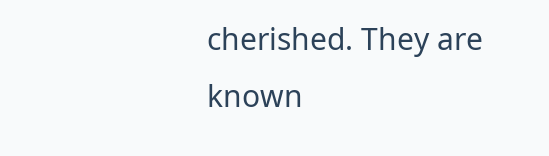cherished. They are known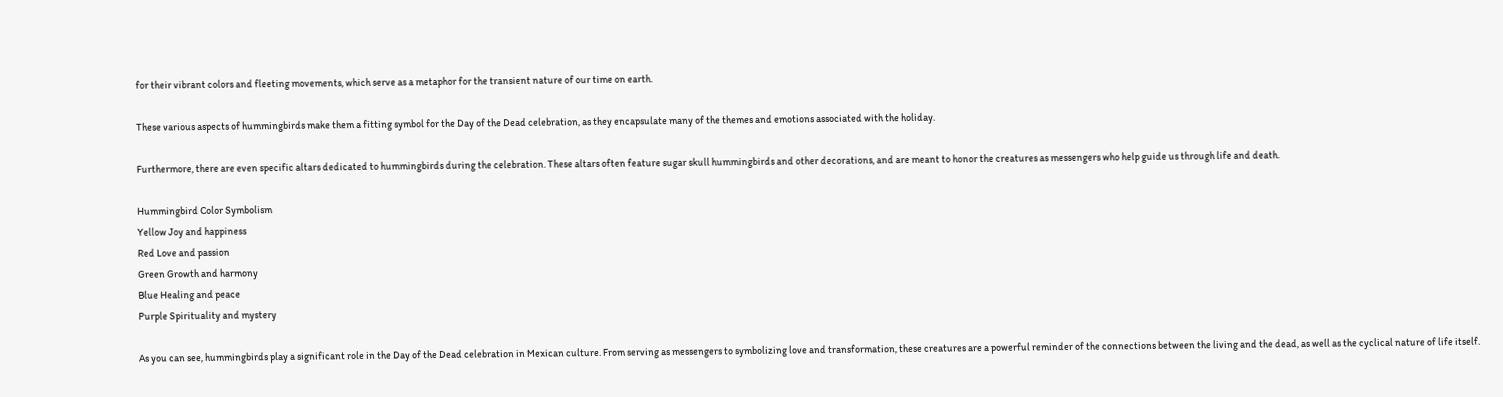for their vibrant colors and fleeting movements, which serve as a metaphor for the transient nature of our time on earth.

These various aspects of hummingbirds make them a fitting symbol for the Day of the Dead celebration, as they encapsulate many of the themes and emotions associated with the holiday.

Furthermore, there are even specific altars dedicated to hummingbirds during the celebration. These altars often feature sugar skull hummingbirds and other decorations, and are meant to honor the creatures as messengers who help guide us through life and death.

Hummingbird Color Symbolism
Yellow Joy and happiness
Red Love and passion
Green Growth and harmony
Blue Healing and peace
Purple Spirituality and mystery

As you can see, hummingbirds play a significant role in the Day of the Dead celebration in Mexican culture. From serving as messengers to symbolizing love and transformation, these creatures are a powerful reminder of the connections between the living and the dead, as well as the cyclical nature of life itself.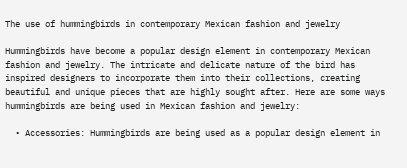The use of hummingbirds in contemporary Mexican fashion and jewelry

Hummingbirds have become a popular design element in contemporary Mexican fashion and jewelry. The intricate and delicate nature of the bird has inspired designers to incorporate them into their collections, creating beautiful and unique pieces that are highly sought after. Here are some ways hummingbirds are being used in Mexican fashion and jewelry:

  • Accessories: Hummingbirds are being used as a popular design element in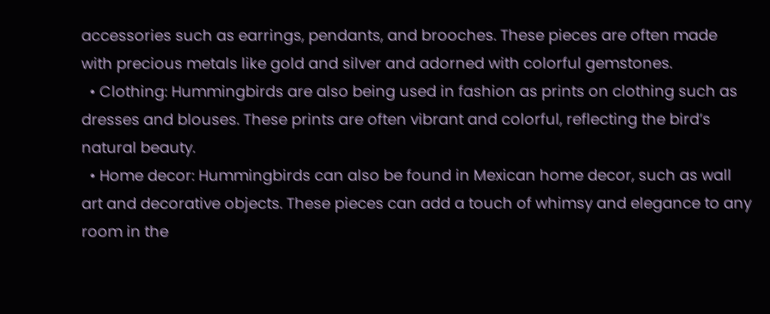accessories such as earrings, pendants, and brooches. These pieces are often made with precious metals like gold and silver and adorned with colorful gemstones.
  • Clothing: Hummingbirds are also being used in fashion as prints on clothing such as dresses and blouses. These prints are often vibrant and colorful, reflecting the bird’s natural beauty.
  • Home decor: Hummingbirds can also be found in Mexican home decor, such as wall art and decorative objects. These pieces can add a touch of whimsy and elegance to any room in the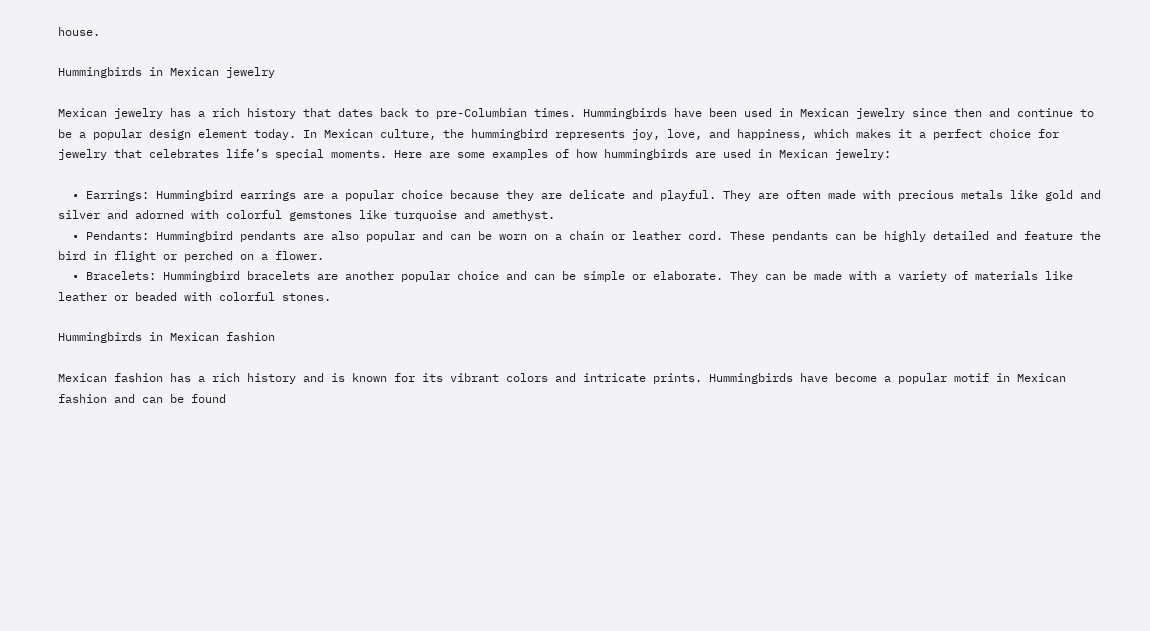house.

Hummingbirds in Mexican jewelry

Mexican jewelry has a rich history that dates back to pre-Columbian times. Hummingbirds have been used in Mexican jewelry since then and continue to be a popular design element today. In Mexican culture, the hummingbird represents joy, love, and happiness, which makes it a perfect choice for jewelry that celebrates life’s special moments. Here are some examples of how hummingbirds are used in Mexican jewelry:

  • Earrings: Hummingbird earrings are a popular choice because they are delicate and playful. They are often made with precious metals like gold and silver and adorned with colorful gemstones like turquoise and amethyst.
  • Pendants: Hummingbird pendants are also popular and can be worn on a chain or leather cord. These pendants can be highly detailed and feature the bird in flight or perched on a flower.
  • Bracelets: Hummingbird bracelets are another popular choice and can be simple or elaborate. They can be made with a variety of materials like leather or beaded with colorful stones.

Hummingbirds in Mexican fashion

Mexican fashion has a rich history and is known for its vibrant colors and intricate prints. Hummingbirds have become a popular motif in Mexican fashion and can be found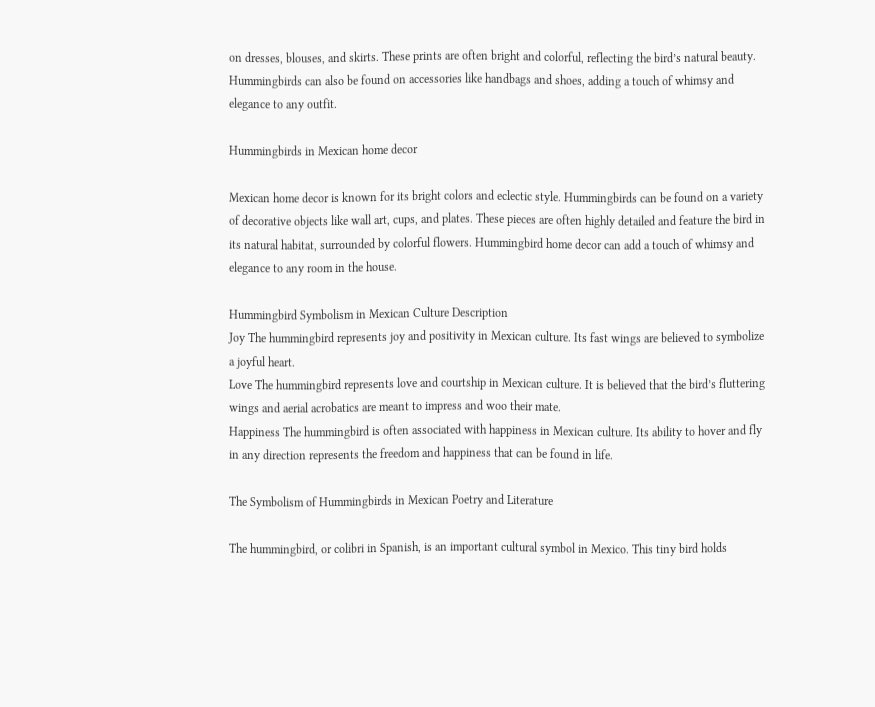on dresses, blouses, and skirts. These prints are often bright and colorful, reflecting the bird’s natural beauty. Hummingbirds can also be found on accessories like handbags and shoes, adding a touch of whimsy and elegance to any outfit.

Hummingbirds in Mexican home decor

Mexican home decor is known for its bright colors and eclectic style. Hummingbirds can be found on a variety of decorative objects like wall art, cups, and plates. These pieces are often highly detailed and feature the bird in its natural habitat, surrounded by colorful flowers. Hummingbird home decor can add a touch of whimsy and elegance to any room in the house.

Hummingbird Symbolism in Mexican Culture Description
Joy The hummingbird represents joy and positivity in Mexican culture. Its fast wings are believed to symbolize a joyful heart.
Love The hummingbird represents love and courtship in Mexican culture. It is believed that the bird’s fluttering wings and aerial acrobatics are meant to impress and woo their mate.
Happiness The hummingbird is often associated with happiness in Mexican culture. Its ability to hover and fly in any direction represents the freedom and happiness that can be found in life.

The Symbolism of Hummingbirds in Mexican Poetry and Literature

The hummingbird, or colibri in Spanish, is an important cultural symbol in Mexico. This tiny bird holds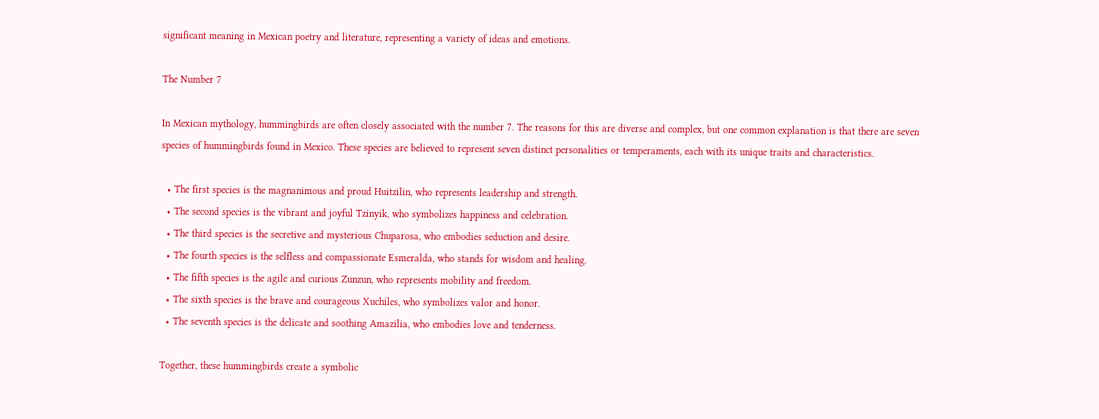significant meaning in Mexican poetry and literature, representing a variety of ideas and emotions.

The Number 7

In Mexican mythology, hummingbirds are often closely associated with the number 7. The reasons for this are diverse and complex, but one common explanation is that there are seven species of hummingbirds found in Mexico. These species are believed to represent seven distinct personalities or temperaments, each with its unique traits and characteristics.

  • The first species is the magnanimous and proud Huitzilin, who represents leadership and strength.
  • The second species is the vibrant and joyful Tzinyik, who symbolizes happiness and celebration.
  • The third species is the secretive and mysterious Chuparosa, who embodies seduction and desire.
  • The fourth species is the selfless and compassionate Esmeralda, who stands for wisdom and healing.
  • The fifth species is the agile and curious Zunzun, who represents mobility and freedom.
  • The sixth species is the brave and courageous Xuchiles, who symbolizes valor and honor.
  • The seventh species is the delicate and soothing Amazilia, who embodies love and tenderness.

Together, these hummingbirds create a symbolic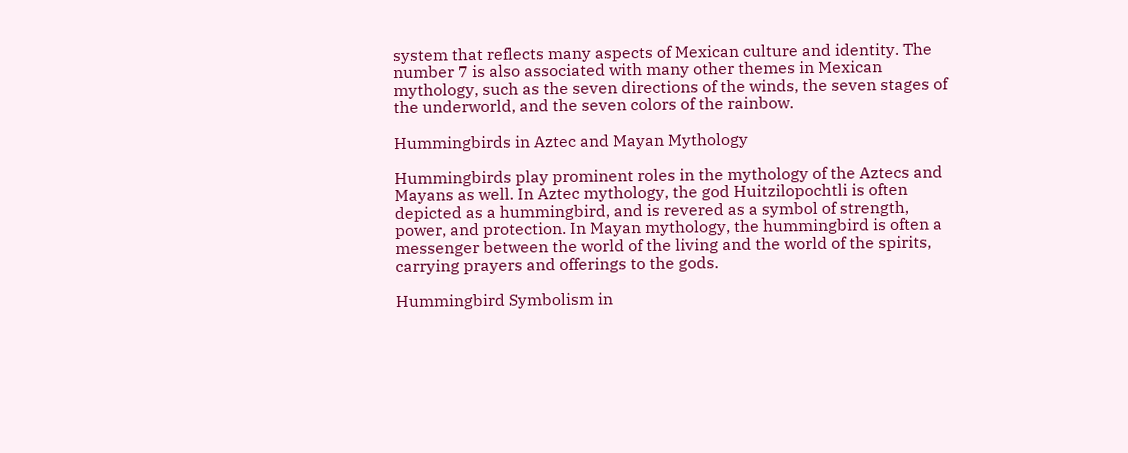system that reflects many aspects of Mexican culture and identity. The number 7 is also associated with many other themes in Mexican mythology, such as the seven directions of the winds, the seven stages of the underworld, and the seven colors of the rainbow.

Hummingbirds in Aztec and Mayan Mythology

Hummingbirds play prominent roles in the mythology of the Aztecs and Mayans as well. In Aztec mythology, the god Huitzilopochtli is often depicted as a hummingbird, and is revered as a symbol of strength, power, and protection. In Mayan mythology, the hummingbird is often a messenger between the world of the living and the world of the spirits, carrying prayers and offerings to the gods.

Hummingbird Symbolism in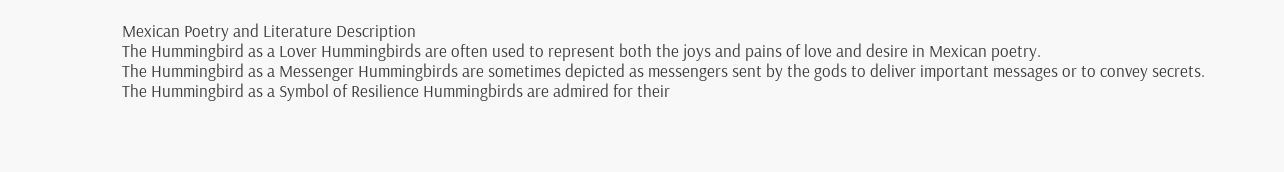Mexican Poetry and Literature Description
The Hummingbird as a Lover Hummingbirds are often used to represent both the joys and pains of love and desire in Mexican poetry.
The Hummingbird as a Messenger Hummingbirds are sometimes depicted as messengers sent by the gods to deliver important messages or to convey secrets.
The Hummingbird as a Symbol of Resilience Hummingbirds are admired for their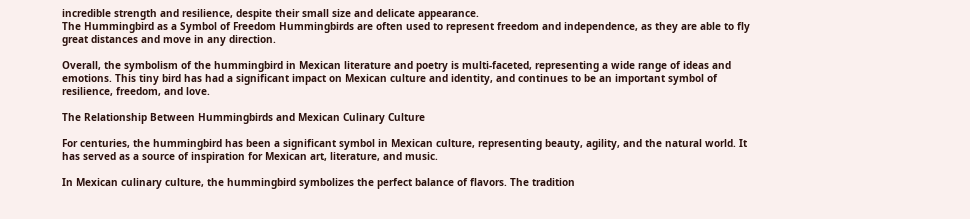incredible strength and resilience, despite their small size and delicate appearance.
The Hummingbird as a Symbol of Freedom Hummingbirds are often used to represent freedom and independence, as they are able to fly great distances and move in any direction.

Overall, the symbolism of the hummingbird in Mexican literature and poetry is multi-faceted, representing a wide range of ideas and emotions. This tiny bird has had a significant impact on Mexican culture and identity, and continues to be an important symbol of resilience, freedom, and love.

The Relationship Between Hummingbirds and Mexican Culinary Culture

For centuries, the hummingbird has been a significant symbol in Mexican culture, representing beauty, agility, and the natural world. It has served as a source of inspiration for Mexican art, literature, and music.

In Mexican culinary culture, the hummingbird symbolizes the perfect balance of flavors. The tradition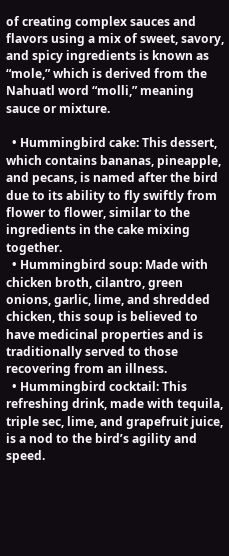of creating complex sauces and flavors using a mix of sweet, savory, and spicy ingredients is known as “mole,” which is derived from the Nahuatl word “molli,” meaning sauce or mixture.

  • Hummingbird cake: This dessert, which contains bananas, pineapple, and pecans, is named after the bird due to its ability to fly swiftly from flower to flower, similar to the ingredients in the cake mixing together.
  • Hummingbird soup: Made with chicken broth, cilantro, green onions, garlic, lime, and shredded chicken, this soup is believed to have medicinal properties and is traditionally served to those recovering from an illness.
  • Hummingbird cocktail: This refreshing drink, made with tequila, triple sec, lime, and grapefruit juice, is a nod to the bird’s agility and speed.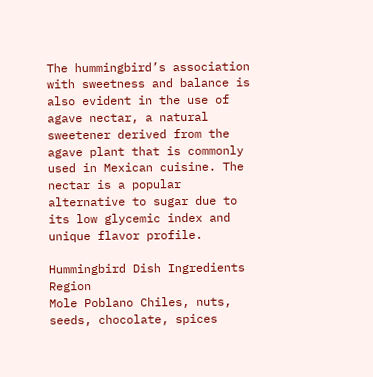The hummingbird’s association with sweetness and balance is also evident in the use of agave nectar, a natural sweetener derived from the agave plant that is commonly used in Mexican cuisine. The nectar is a popular alternative to sugar due to its low glycemic index and unique flavor profile.

Hummingbird Dish Ingredients Region
Mole Poblano Chiles, nuts, seeds, chocolate, spices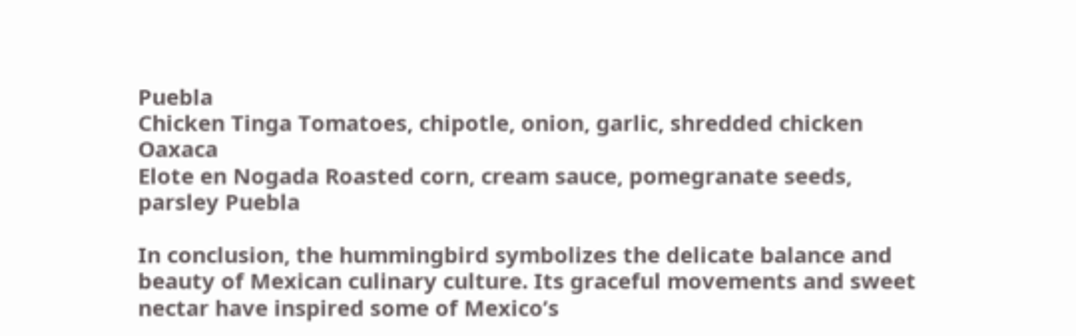Puebla
Chicken Tinga Tomatoes, chipotle, onion, garlic, shredded chicken Oaxaca
Elote en Nogada Roasted corn, cream sauce, pomegranate seeds, parsley Puebla

In conclusion, the hummingbird symbolizes the delicate balance and beauty of Mexican culinary culture. Its graceful movements and sweet nectar have inspired some of Mexico’s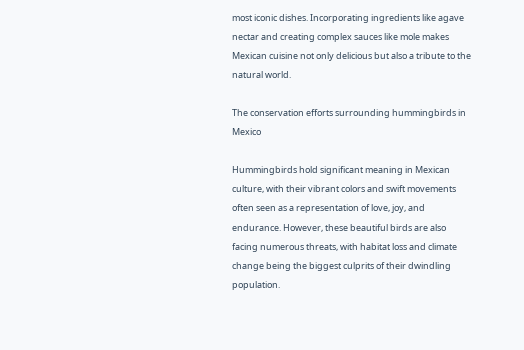most iconic dishes. Incorporating ingredients like agave nectar and creating complex sauces like mole makes Mexican cuisine not only delicious but also a tribute to the natural world.

The conservation efforts surrounding hummingbirds in Mexico

Hummingbirds hold significant meaning in Mexican culture, with their vibrant colors and swift movements often seen as a representation of love, joy, and endurance. However, these beautiful birds are also facing numerous threats, with habitat loss and climate change being the biggest culprits of their dwindling population.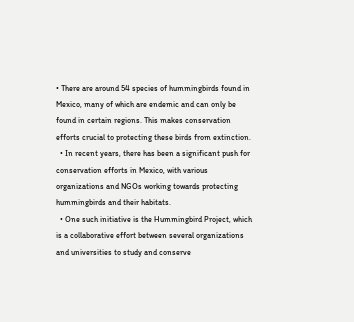• There are around 54 species of hummingbirds found in Mexico, many of which are endemic and can only be found in certain regions. This makes conservation efforts crucial to protecting these birds from extinction.
  • In recent years, there has been a significant push for conservation efforts in Mexico, with various organizations and NGOs working towards protecting hummingbirds and their habitats.
  • One such initiative is the Hummingbird Project, which is a collaborative effort between several organizations and universities to study and conserve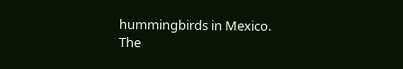hummingbirds in Mexico. The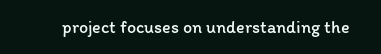project focuses on understanding the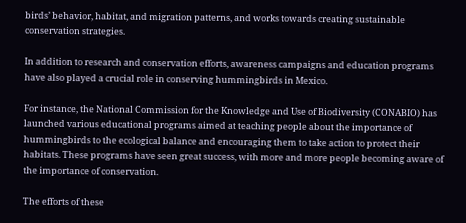birds’ behavior, habitat, and migration patterns, and works towards creating sustainable conservation strategies.

In addition to research and conservation efforts, awareness campaigns and education programs have also played a crucial role in conserving hummingbirds in Mexico.

For instance, the National Commission for the Knowledge and Use of Biodiversity (CONABIO) has launched various educational programs aimed at teaching people about the importance of hummingbirds to the ecological balance and encouraging them to take action to protect their habitats. These programs have seen great success, with more and more people becoming aware of the importance of conservation.

The efforts of these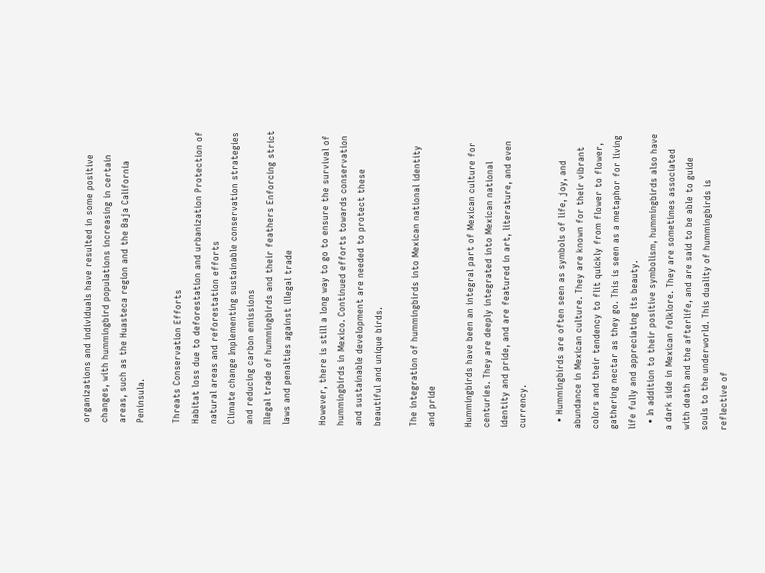organizations and individuals have resulted in some positive changes, with hummingbird populations increasing in certain areas, such as the Huasteca region and the Baja California Peninsula.

Threats Conservation Efforts
Habitat loss due to deforestation and urbanization Protection of natural areas and reforestation efforts
Climate change Implementing sustainable conservation strategies and reducing carbon emissions
Illegal trade of hummingbirds and their feathers Enforcing strict laws and penalties against illegal trade

However, there is still a long way to go to ensure the survival of hummingbirds in Mexico. Continued efforts towards conservation and sustainable development are needed to protect these beautiful and unique birds.

The integration of hummingbirds into Mexican national identity and pride

Hummingbirds have been an integral part of Mexican culture for centuries. They are deeply integrated into Mexican national identity and pride, and are featured in art, literature, and even currency.

  • Hummingbirds are often seen as symbols of life, joy, and abundance in Mexican culture. They are known for their vibrant colors and their tendency to flit quickly from flower to flower, gathering nectar as they go. This is seen as a metaphor for living life fully and appreciating its beauty.
  • In addition to their positive symbolism, hummingbirds also have a dark side in Mexican folklore. They are sometimes associated with death and the afterlife, and are said to be able to guide souls to the underworld. This duality of hummingbirds is reflective of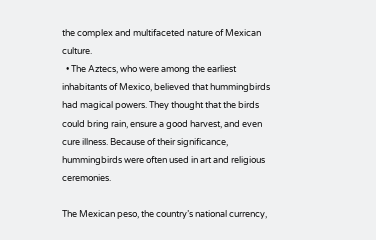the complex and multifaceted nature of Mexican culture.
  • The Aztecs, who were among the earliest inhabitants of Mexico, believed that hummingbirds had magical powers. They thought that the birds could bring rain, ensure a good harvest, and even cure illness. Because of their significance, hummingbirds were often used in art and religious ceremonies.

The Mexican peso, the country’s national currency,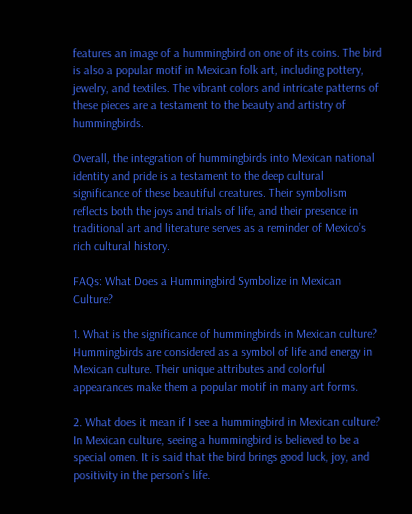features an image of a hummingbird on one of its coins. The bird is also a popular motif in Mexican folk art, including pottery, jewelry, and textiles. The vibrant colors and intricate patterns of these pieces are a testament to the beauty and artistry of hummingbirds.

Overall, the integration of hummingbirds into Mexican national identity and pride is a testament to the deep cultural significance of these beautiful creatures. Their symbolism reflects both the joys and trials of life, and their presence in traditional art and literature serves as a reminder of Mexico’s rich cultural history.

FAQs: What Does a Hummingbird Symbolize in Mexican Culture?

1. What is the significance of hummingbirds in Mexican culture?
Hummingbirds are considered as a symbol of life and energy in Mexican culture. Their unique attributes and colorful appearances make them a popular motif in many art forms.

2. What does it mean if I see a hummingbird in Mexican culture?
In Mexican culture, seeing a hummingbird is believed to be a special omen. It is said that the bird brings good luck, joy, and positivity in the person’s life.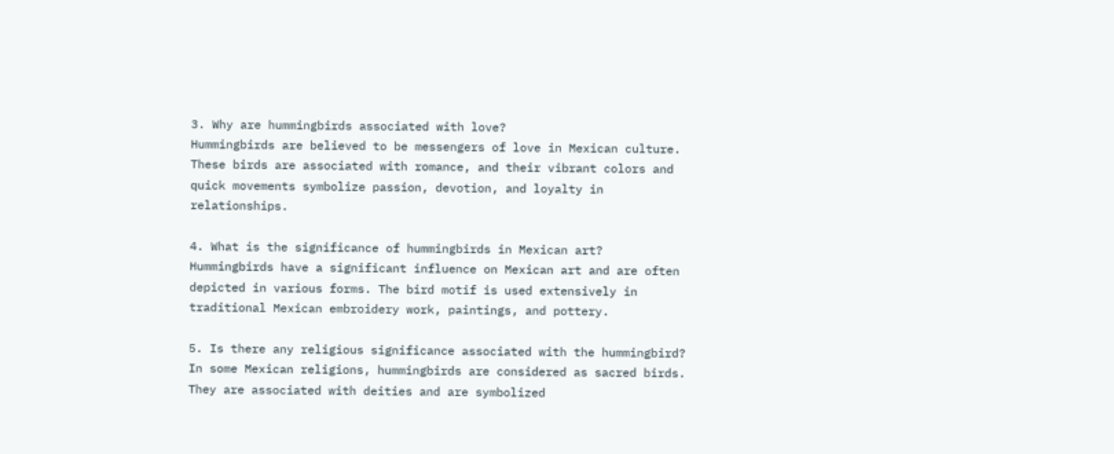3. Why are hummingbirds associated with love?
Hummingbirds are believed to be messengers of love in Mexican culture. These birds are associated with romance, and their vibrant colors and quick movements symbolize passion, devotion, and loyalty in relationships.

4. What is the significance of hummingbirds in Mexican art?
Hummingbirds have a significant influence on Mexican art and are often depicted in various forms. The bird motif is used extensively in traditional Mexican embroidery work, paintings, and pottery.

5. Is there any religious significance associated with the hummingbird?
In some Mexican religions, hummingbirds are considered as sacred birds. They are associated with deities and are symbolized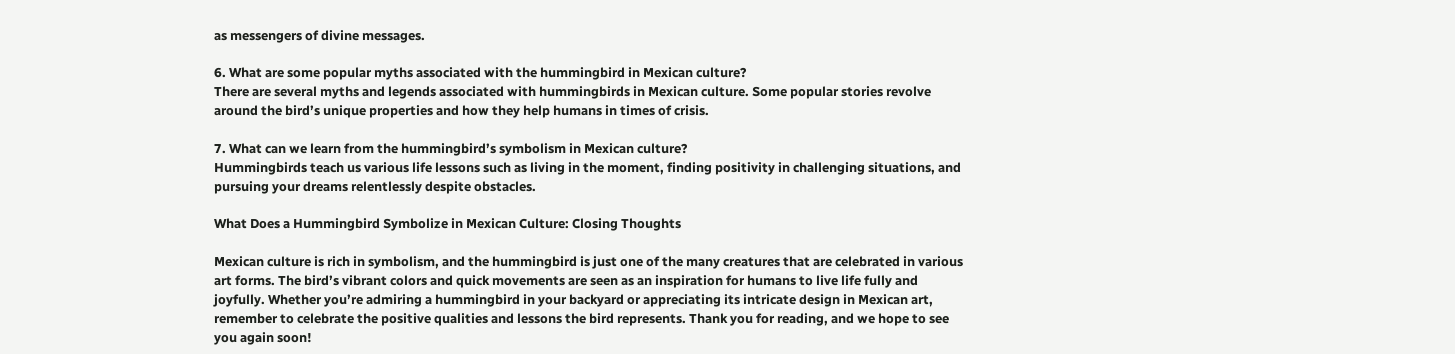as messengers of divine messages.

6. What are some popular myths associated with the hummingbird in Mexican culture?
There are several myths and legends associated with hummingbirds in Mexican culture. Some popular stories revolve around the bird’s unique properties and how they help humans in times of crisis.

7. What can we learn from the hummingbird’s symbolism in Mexican culture?
Hummingbirds teach us various life lessons such as living in the moment, finding positivity in challenging situations, and pursuing your dreams relentlessly despite obstacles.

What Does a Hummingbird Symbolize in Mexican Culture: Closing Thoughts

Mexican culture is rich in symbolism, and the hummingbird is just one of the many creatures that are celebrated in various art forms. The bird’s vibrant colors and quick movements are seen as an inspiration for humans to live life fully and joyfully. Whether you’re admiring a hummingbird in your backyard or appreciating its intricate design in Mexican art, remember to celebrate the positive qualities and lessons the bird represents. Thank you for reading, and we hope to see you again soon!